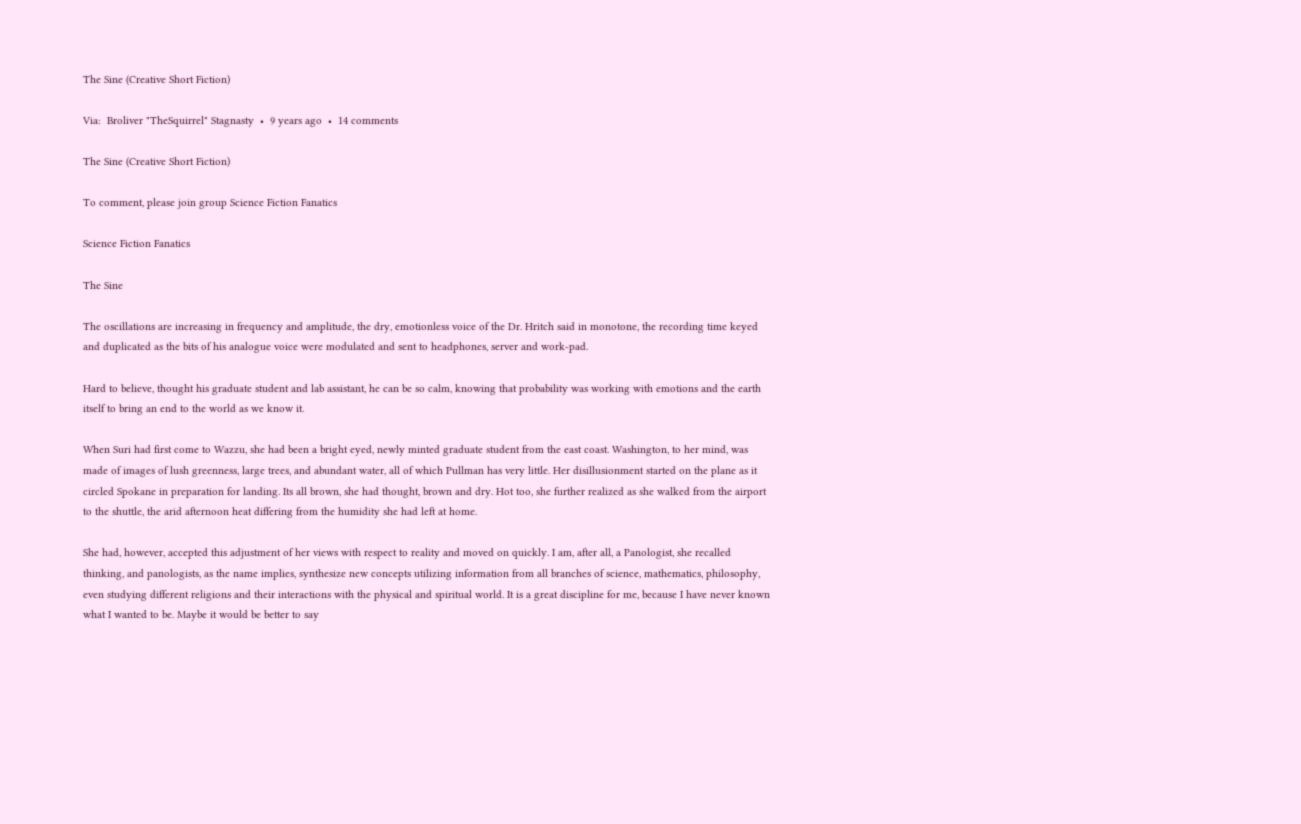The Sine (Creative Short Fiction)

Via:  Broliver "TheSquirrel" Stagnasty  •  9 years ago  •  14 comments

The Sine (Creative Short Fiction)

To comment, please join group Science Fiction Fanatics

Science Fiction Fanatics

The Sine

The oscillations are increasing in frequency and amplitude, the dry, emotionless voice of the Dr. Hritch said in monotone, the recording time keyed and duplicated as the bits of his analogue voice were modulated and sent to headphones, server and work-pad.

Hard to believe, thought his graduate student and lab assistant, he can be so calm, knowing that probability was working with emotions and the earth itself to bring an end to the world as we know it.

When Suri had first come to Wazzu, she had been a bright eyed, newly minted graduate student from the east coast. Washington, to her mind, was made of images of lush greenness, large trees, and abundant water, all of which Pullman has very little. Her disillusionment started on the plane as it circled Spokane in preparation for landing. Its all brown, she had thought, brown and dry. Hot too, she further realized as she walked from the airport to the shuttle, the arid afternoon heat differing from the humidity she had left at home.

She had, however, accepted this adjustment of her views with respect to reality and moved on quickly. I am, after all, a Panologist, she recalled thinking, and panologists, as the name implies, synthesize new concepts utilizing information from all branches of science, mathematics, philosophy, even studying different religions and their interactions with the physical and spiritual world. It is a great discipline for me, because I have never known what I wanted to be. Maybe it would be better to say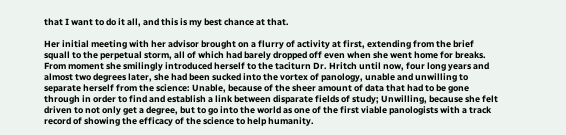that I want to do it all, and this is my best chance at that.

Her initial meeting with her advisor brought on a flurry of activity at first, extending from the brief squall to the perpetual storm, all of which had barely dropped off even when she went home for breaks. From moment she smilingly introduced herself to the taciturn Dr. Hritch until now, four long years and almost two degrees later, she had been sucked into the vortex of panology, unable and unwilling to separate herself from the science: Unable, because of the sheer amount of data that had to be gone through in order to find and establish a link between disparate fields of study; Unwilling, because she felt driven to not only get a degree, but to go into the world as one of the first viable panologists with a track record of showing the efficacy of the science to help humanity.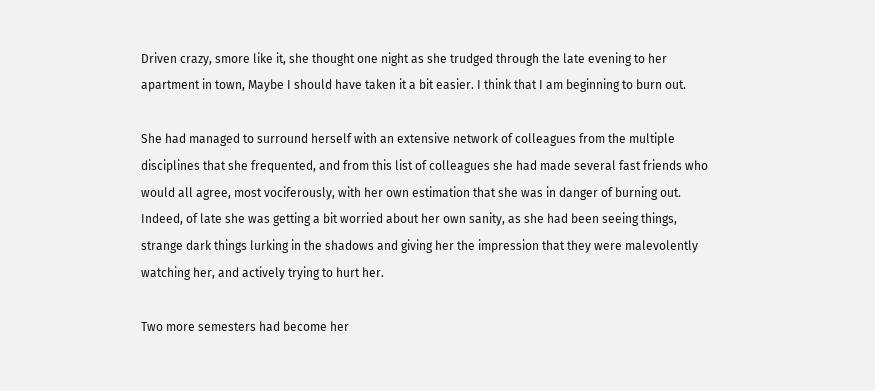Driven crazy, smore like it, she thought one night as she trudged through the late evening to her apartment in town, Maybe I should have taken it a bit easier. I think that I am beginning to burn out.

She had managed to surround herself with an extensive network of colleagues from the multiple disciplines that she frequented, and from this list of colleagues she had made several fast friends who would all agree, most vociferously, with her own estimation that she was in danger of burning out. Indeed, of late she was getting a bit worried about her own sanity, as she had been seeing things, strange dark things lurking in the shadows and giving her the impression that they were malevolently watching her, and actively trying to hurt her.

Two more semesters had become her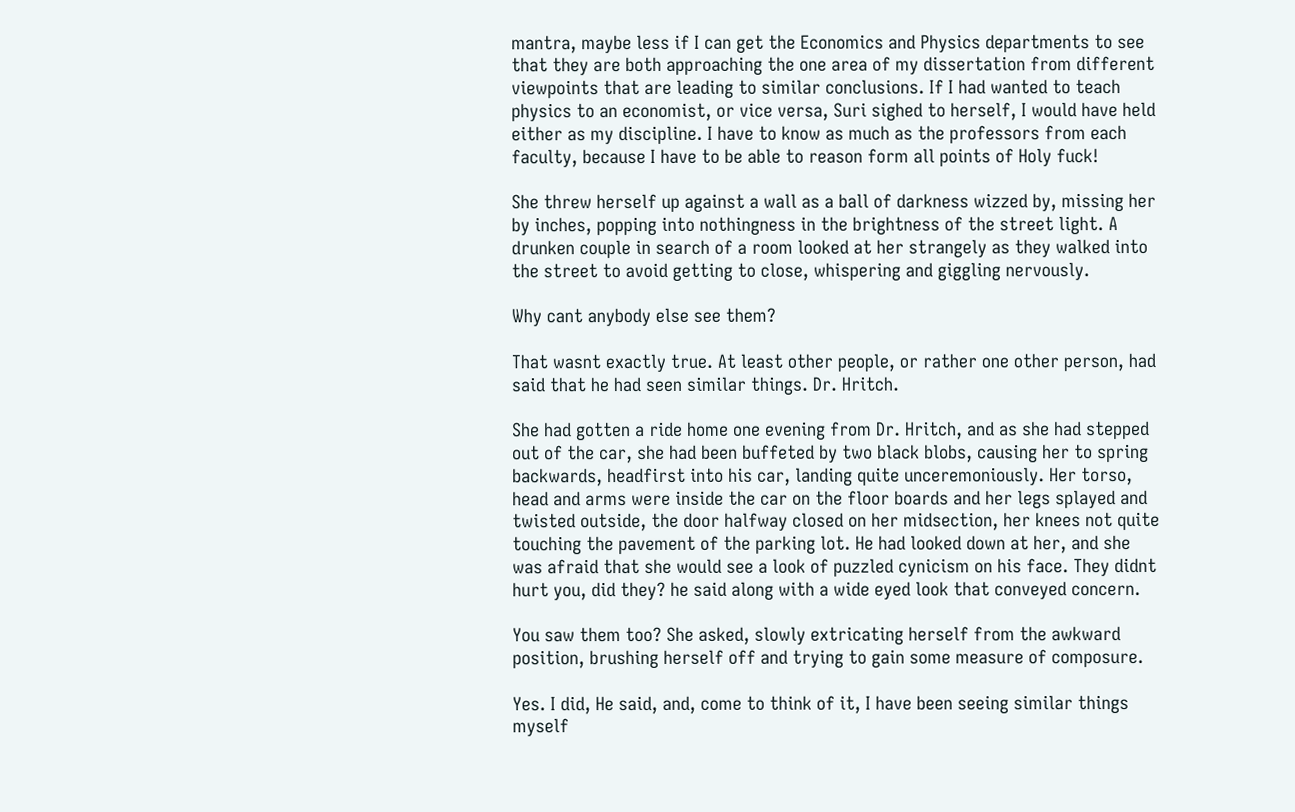mantra, maybe less if I can get the Economics and Physics departments to see that they are both approaching the one area of my dissertation from different viewpoints that are leading to similar conclusions. If I had wanted to teach physics to an economist, or vice versa, Suri sighed to herself, I would have held either as my discipline. I have to know as much as the professors from each faculty, because I have to be able to reason form all points of Holy fuck!

She threw herself up against a wall as a ball of darkness wizzed by, missing her by inches, popping into nothingness in the brightness of the street light. A drunken couple in search of a room looked at her strangely as they walked into the street to avoid getting to close, whispering and giggling nervously.

Why cant anybody else see them?

That wasnt exactly true. At least other people, or rather one other person, had said that he had seen similar things. Dr. Hritch.

She had gotten a ride home one evening from Dr. Hritch, and as she had stepped out of the car, she had been buffeted by two black blobs, causing her to spring backwards, headfirst into his car, landing quite unceremoniously. Her torso, head and arms were inside the car on the floor boards and her legs splayed and twisted outside, the door halfway closed on her midsection, her knees not quite touching the pavement of the parking lot. He had looked down at her, and she was afraid that she would see a look of puzzled cynicism on his face. They didnt hurt you, did they? he said along with a wide eyed look that conveyed concern.

You saw them too? She asked, slowly extricating herself from the awkward position, brushing herself off and trying to gain some measure of composure.

Yes. I did, He said, and, come to think of it, I have been seeing similar things myself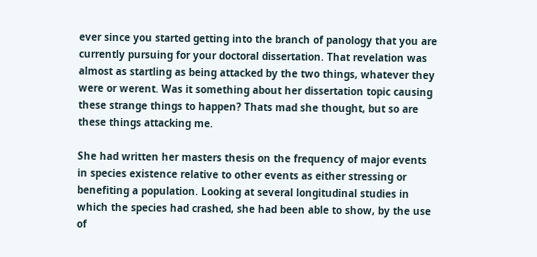ever since you started getting into the branch of panology that you are currently pursuing for your doctoral dissertation. That revelation was almost as startling as being attacked by the two things, whatever they were or werent. Was it something about her dissertation topic causing these strange things to happen? Thats mad she thought, but so are these things attacking me.

She had written her masters thesis on the frequency of major events in species existence relative to other events as either stressing or benefiting a population. Looking at several longitudinal studies in which the species had crashed, she had been able to show, by the use of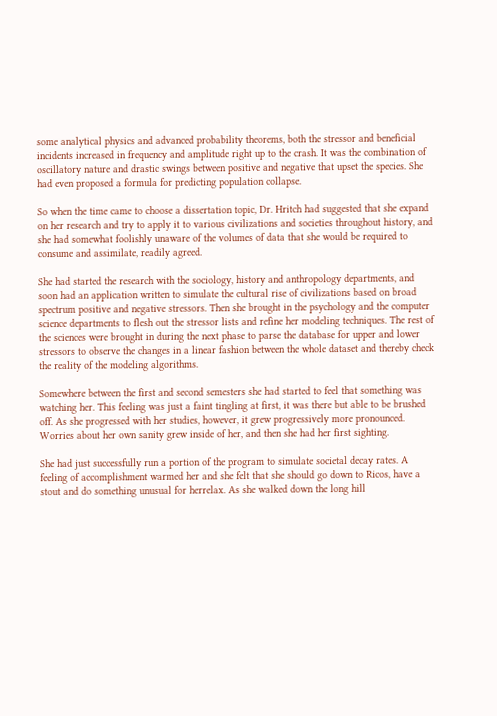some analytical physics and advanced probability theorems, both the stressor and beneficial incidents increased in frequency and amplitude right up to the crash. It was the combination of oscillatory nature and drastic swings between positive and negative that upset the species. She had even proposed a formula for predicting population collapse.

So when the time came to choose a dissertation topic, Dr. Hritch had suggested that she expand on her research and try to apply it to various civilizations and societies throughout history, and she had somewhat foolishly unaware of the volumes of data that she would be required to consume and assimilate, readily agreed.

She had started the research with the sociology, history and anthropology departments, and soon had an application written to simulate the cultural rise of civilizations based on broad spectrum positive and negative stressors. Then she brought in the psychology and the computer science departments to flesh out the stressor lists and refine her modeling techniques. The rest of the sciences were brought in during the next phase to parse the database for upper and lower stressors to observe the changes in a linear fashion between the whole dataset and thereby check the reality of the modeling algorithms.

Somewhere between the first and second semesters she had started to feel that something was watching her. This feeling was just a faint tingling at first, it was there but able to be brushed off. As she progressed with her studies, however, it grew progressively more pronounced. Worries about her own sanity grew inside of her, and then she had her first sighting.

She had just successfully run a portion of the program to simulate societal decay rates. A feeling of accomplishment warmed her and she felt that she should go down to Ricos, have a stout and do something unusual for herrelax. As she walked down the long hill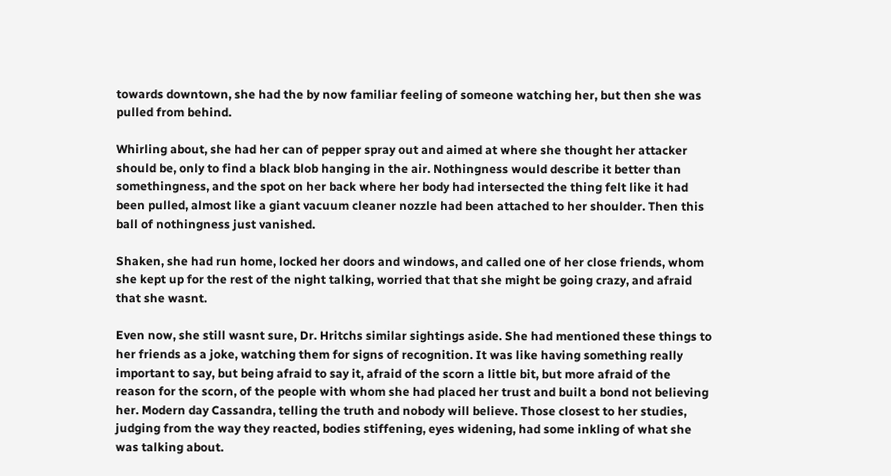towards downtown, she had the by now familiar feeling of someone watching her, but then she was pulled from behind.

Whirling about, she had her can of pepper spray out and aimed at where she thought her attacker should be, only to find a black blob hanging in the air. Nothingness would describe it better than somethingness, and the spot on her back where her body had intersected the thing felt like it had been pulled, almost like a giant vacuum cleaner nozzle had been attached to her shoulder. Then this ball of nothingness just vanished.

Shaken, she had run home, locked her doors and windows, and called one of her close friends, whom she kept up for the rest of the night talking, worried that that she might be going crazy, and afraid that she wasnt.

Even now, she still wasnt sure, Dr. Hritchs similar sightings aside. She had mentioned these things to her friends as a joke, watching them for signs of recognition. It was like having something really important to say, but being afraid to say it, afraid of the scorn a little bit, but more afraid of the reason for the scorn, of the people with whom she had placed her trust and built a bond not believing her. Modern day Cassandra, telling the truth and nobody will believe. Those closest to her studies, judging from the way they reacted, bodies stiffening, eyes widening, had some inkling of what she was talking about.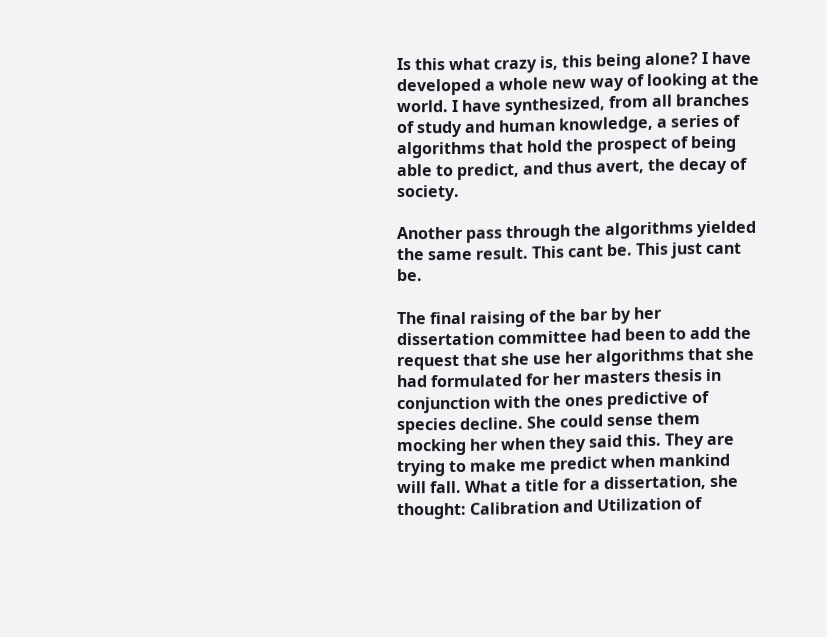Is this what crazy is, this being alone? I have developed a whole new way of looking at the world. I have synthesized, from all branches of study and human knowledge, a series of algorithms that hold the prospect of being able to predict, and thus avert, the decay of society.

Another pass through the algorithms yielded the same result. This cant be. This just cant be.

The final raising of the bar by her dissertation committee had been to add the request that she use her algorithms that she had formulated for her masters thesis in conjunction with the ones predictive of species decline. She could sense them mocking her when they said this. They are trying to make me predict when mankind will fall. What a title for a dissertation, she thought: Calibration and Utilization of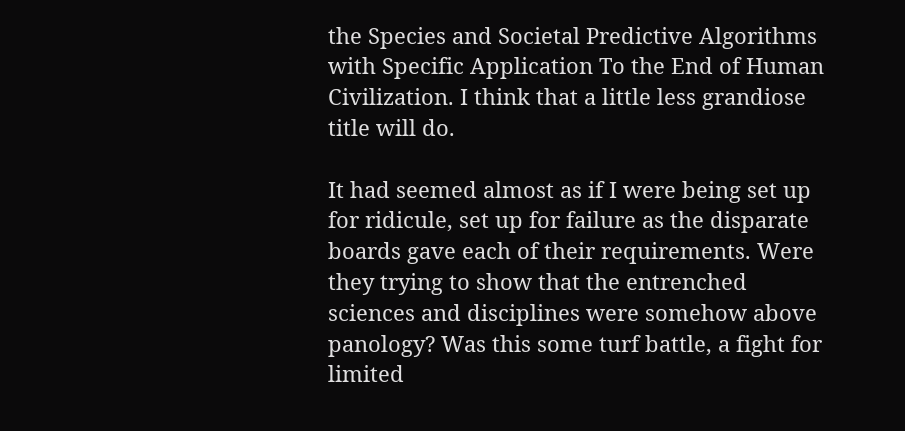the Species and Societal Predictive Algorithms with Specific Application To the End of Human Civilization. I think that a little less grandiose title will do.

It had seemed almost as if I were being set up for ridicule, set up for failure as the disparate boards gave each of their requirements. Were they trying to show that the entrenched sciences and disciplines were somehow above panology? Was this some turf battle, a fight for limited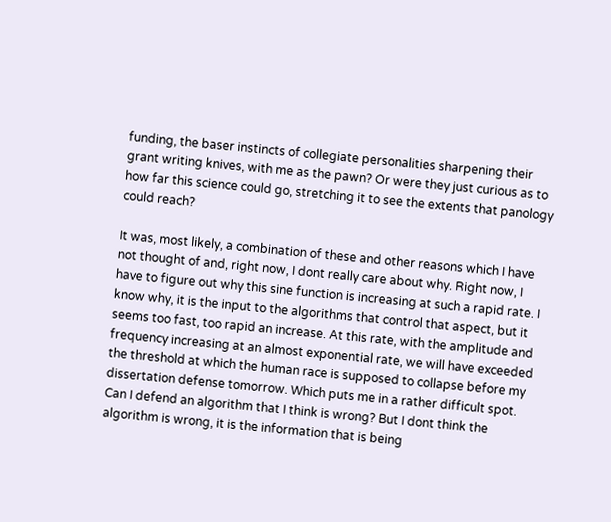funding, the baser instincts of collegiate personalities sharpening their grant writing knives, with me as the pawn? Or were they just curious as to how far this science could go, stretching it to see the extents that panology could reach?

It was, most likely, a combination of these and other reasons which I have not thought of and, right now, I dont really care about why. Right now, I have to figure out why this sine function is increasing at such a rapid rate. I know why, it is the input to the algorithms that control that aspect, but it seems too fast, too rapid an increase. At this rate, with the amplitude and frequency increasing at an almost exponential rate, we will have exceeded the threshold at which the human race is supposed to collapse before my dissertation defense tomorrow. Which puts me in a rather difficult spot. Can I defend an algorithm that I think is wrong? But I dont think the algorithm is wrong, it is the information that is being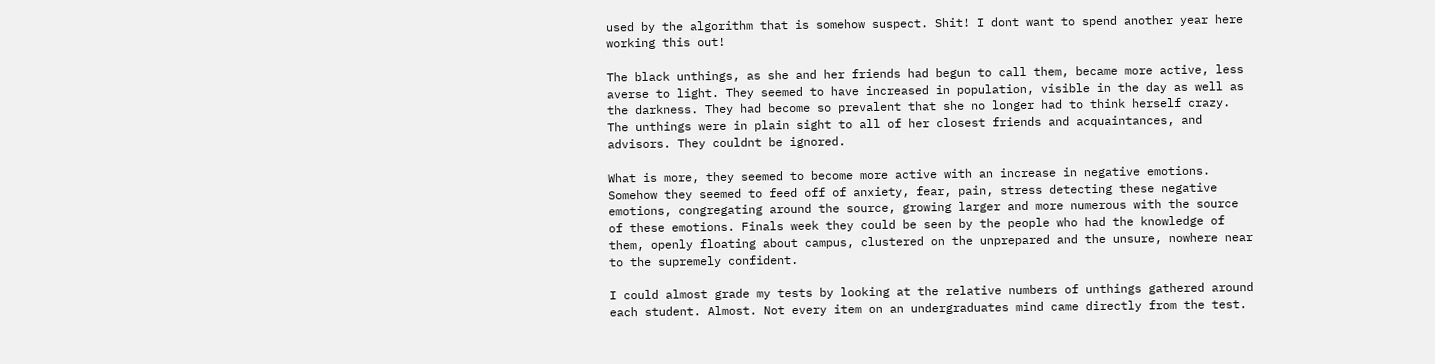used by the algorithm that is somehow suspect. Shit! I dont want to spend another year here working this out!

The black unthings, as she and her friends had begun to call them, became more active, less averse to light. They seemed to have increased in population, visible in the day as well as the darkness. They had become so prevalent that she no longer had to think herself crazy. The unthings were in plain sight to all of her closest friends and acquaintances, and advisors. They couldnt be ignored.

What is more, they seemed to become more active with an increase in negative emotions. Somehow they seemed to feed off of anxiety, fear, pain, stress detecting these negative emotions, congregating around the source, growing larger and more numerous with the source of these emotions. Finals week they could be seen by the people who had the knowledge of them, openly floating about campus, clustered on the unprepared and the unsure, nowhere near to the supremely confident.

I could almost grade my tests by looking at the relative numbers of unthings gathered around each student. Almost. Not every item on an undergraduates mind came directly from the test.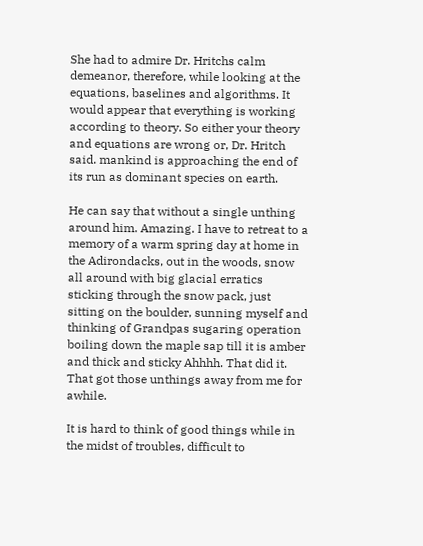She had to admire Dr. Hritchs calm demeanor, therefore, while looking at the equations, baselines and algorithms. It would appear that everything is working according to theory. So either your theory and equations are wrong or, Dr. Hritch said. mankind is approaching the end of its run as dominant species on earth.

He can say that without a single unthing around him. Amazing. I have to retreat to a memory of a warm spring day at home in the Adirondacks, out in the woods, snow all around with big glacial erratics sticking through the snow pack, just sitting on the boulder, sunning myself and thinking of Grandpas sugaring operation boiling down the maple sap till it is amber and thick and sticky Ahhhh. That did it. That got those unthings away from me for awhile.

It is hard to think of good things while in the midst of troubles, difficult to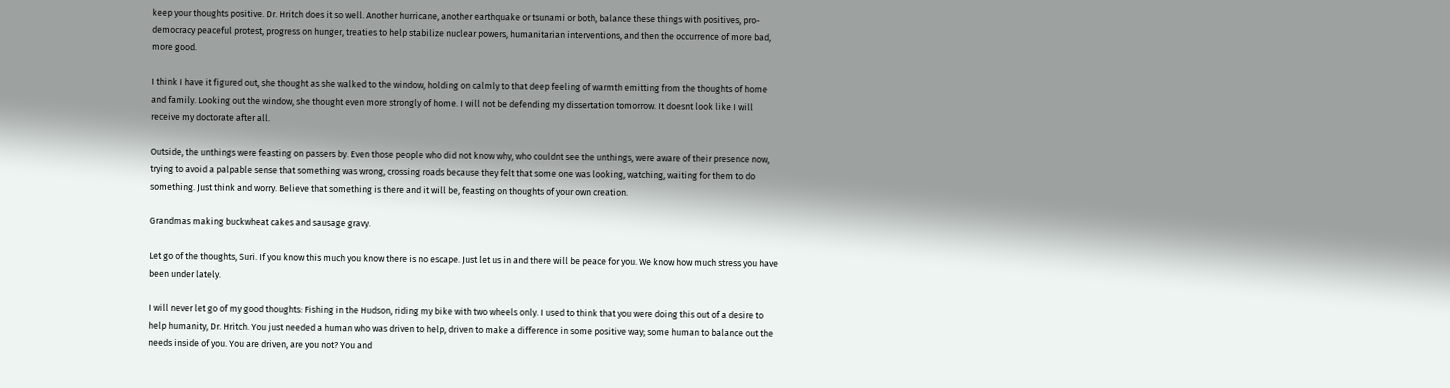keep your thoughts positive. Dr. Hritch does it so well. Another hurricane, another earthquake or tsunami or both, balance these things with positives, pro-democracy peaceful protest, progress on hunger, treaties to help stabilize nuclear powers, humanitarian interventions, and then the occurrence of more bad, more good.

I think I have it figured out, she thought as she walked to the window, holding on calmly to that deep feeling of warmth emitting from the thoughts of home and family. Looking out the window, she thought even more strongly of home. I will not be defending my dissertation tomorrow. It doesnt look like I will receive my doctorate after all.

Outside, the unthings were feasting on passers by. Even those people who did not know why, who couldnt see the unthings, were aware of their presence now, trying to avoid a palpable sense that something was wrong, crossing roads because they felt that some one was looking, watching, waiting for them to do something. Just think and worry. Believe that something is there and it will be, feasting on thoughts of your own creation.

Grandmas making buckwheat cakes and sausage gravy.

Let go of the thoughts, Suri. If you know this much you know there is no escape. Just let us in and there will be peace for you. We know how much stress you have been under lately.

I will never let go of my good thoughts: Fishing in the Hudson, riding my bike with two wheels only. I used to think that you were doing this out of a desire to help humanity, Dr. Hritch. You just needed a human who was driven to help, driven to make a difference in some positive way; some human to balance out the needs inside of you. You are driven, are you not? You and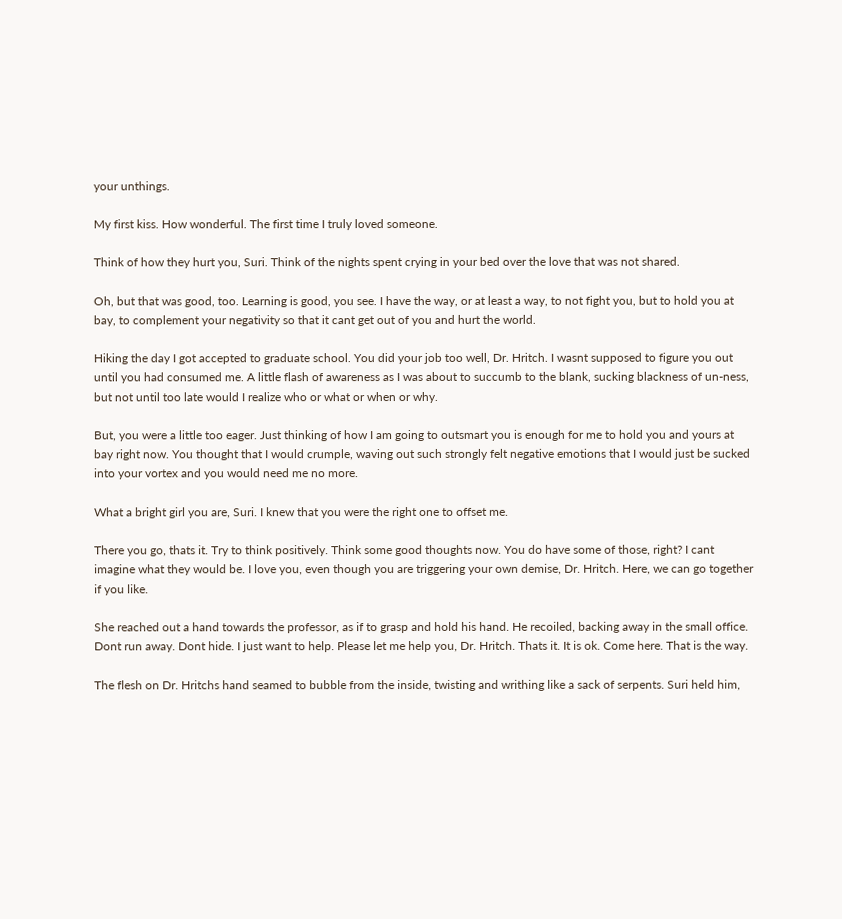your unthings.

My first kiss. How wonderful. The first time I truly loved someone.

Think of how they hurt you, Suri. Think of the nights spent crying in your bed over the love that was not shared.

Oh, but that was good, too. Learning is good, you see. I have the way, or at least a way, to not fight you, but to hold you at bay, to complement your negativity so that it cant get out of you and hurt the world.

Hiking the day I got accepted to graduate school. You did your job too well, Dr. Hritch. I wasnt supposed to figure you out until you had consumed me. A little flash of awareness as I was about to succumb to the blank, sucking blackness of un-ness, but not until too late would I realize who or what or when or why.

But, you were a little too eager. Just thinking of how I am going to outsmart you is enough for me to hold you and yours at bay right now. You thought that I would crumple, waving out such strongly felt negative emotions that I would just be sucked into your vortex and you would need me no more.

What a bright girl you are, Suri. I knew that you were the right one to offset me.

There you go, thats it. Try to think positively. Think some good thoughts now. You do have some of those, right? I cant imagine what they would be. I love you, even though you are triggering your own demise, Dr. Hritch. Here, we can go together if you like.

She reached out a hand towards the professor, as if to grasp and hold his hand. He recoiled, backing away in the small office. Dont run away. Dont hide. I just want to help. Please let me help you, Dr. Hritch. Thats it. It is ok. Come here. That is the way.

The flesh on Dr. Hritchs hand seamed to bubble from the inside, twisting and writhing like a sack of serpents. Suri held him,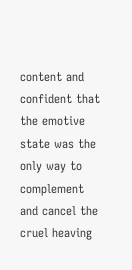content and confident that the emotive state was the only way to complement and cancel the cruel heaving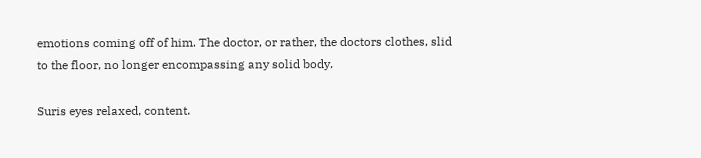emotions coming off of him. The doctor, or rather, the doctors clothes, slid to the floor, no longer encompassing any solid body.

Suris eyes relaxed, content.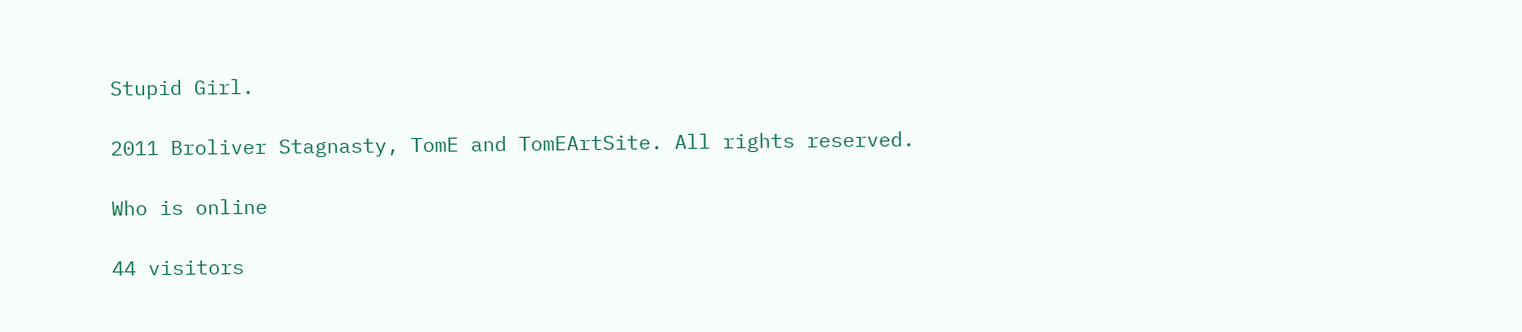Stupid Girl.

2011 Broliver Stagnasty, TomE and TomEArtSite. All rights reserved.

Who is online

44 visitors